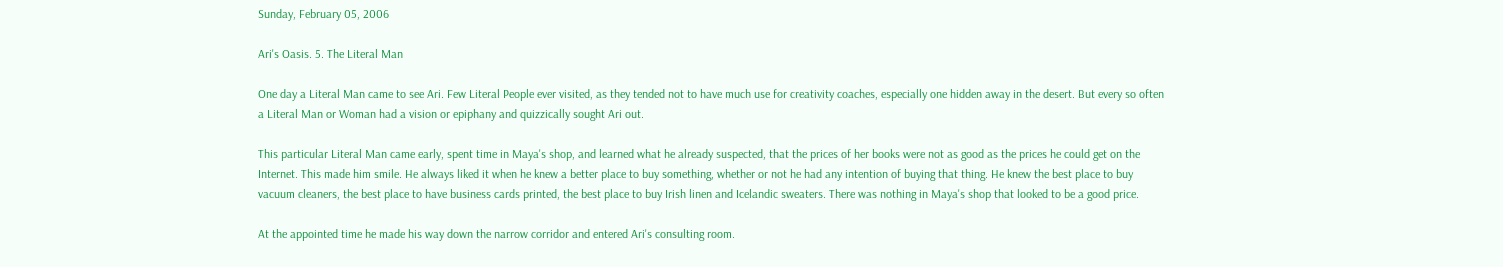Sunday, February 05, 2006

Ari's Oasis. 5. The Literal Man

One day a Literal Man came to see Ari. Few Literal People ever visited, as they tended not to have much use for creativity coaches, especially one hidden away in the desert. But every so often a Literal Man or Woman had a vision or epiphany and quizzically sought Ari out.

This particular Literal Man came early, spent time in Maya's shop, and learned what he already suspected, that the prices of her books were not as good as the prices he could get on the Internet. This made him smile. He always liked it when he knew a better place to buy something, whether or not he had any intention of buying that thing. He knew the best place to buy vacuum cleaners, the best place to have business cards printed, the best place to buy Irish linen and Icelandic sweaters. There was nothing in Maya's shop that looked to be a good price.

At the appointed time he made his way down the narrow corridor and entered Ari's consulting room.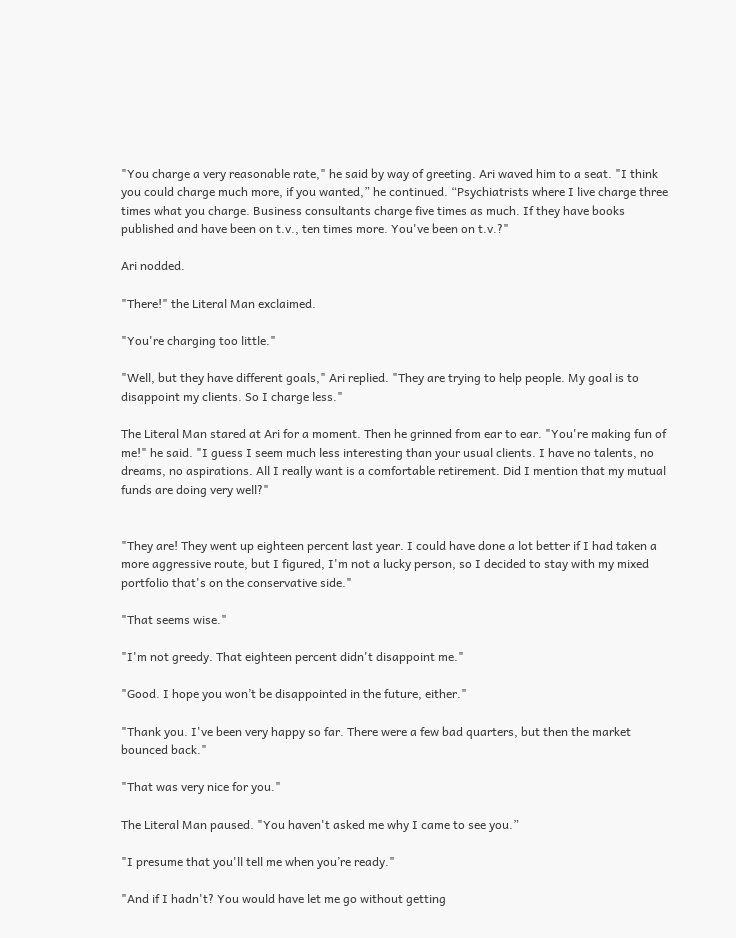"You charge a very reasonable rate," he said by way of greeting. Ari waved him to a seat. "I think you could charge much more, if you wanted,” he continued. “Psychiatrists where I live charge three times what you charge. Business consultants charge five times as much. If they have books published and have been on t.v., ten times more. You've been on t.v.?"

Ari nodded.

"There!" the Literal Man exclaimed.

"You're charging too little."

"Well, but they have different goals," Ari replied. "They are trying to help people. My goal is to disappoint my clients. So I charge less."

The Literal Man stared at Ari for a moment. Then he grinned from ear to ear. "You're making fun of me!" he said. "I guess I seem much less interesting than your usual clients. I have no talents, no dreams, no aspirations. All I really want is a comfortable retirement. Did I mention that my mutual funds are doing very well?"


"They are! They went up eighteen percent last year. I could have done a lot better if I had taken a more aggressive route, but I figured, I'm not a lucky person, so I decided to stay with my mixed portfolio that's on the conservative side."

"That seems wise."

"I'm not greedy. That eighteen percent didn't disappoint me."

"Good. I hope you won’t be disappointed in the future, either."

"Thank you. I've been very happy so far. There were a few bad quarters, but then the market bounced back."

"That was very nice for you."

The Literal Man paused. "You haven't asked me why I came to see you.”

"I presume that you'll tell me when you’re ready."

"And if I hadn't? You would have let me go without getting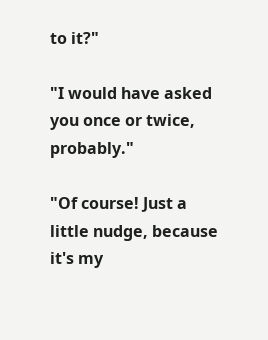to it?"

"I would have asked you once or twice, probably."

"Of course! Just a little nudge, because it's my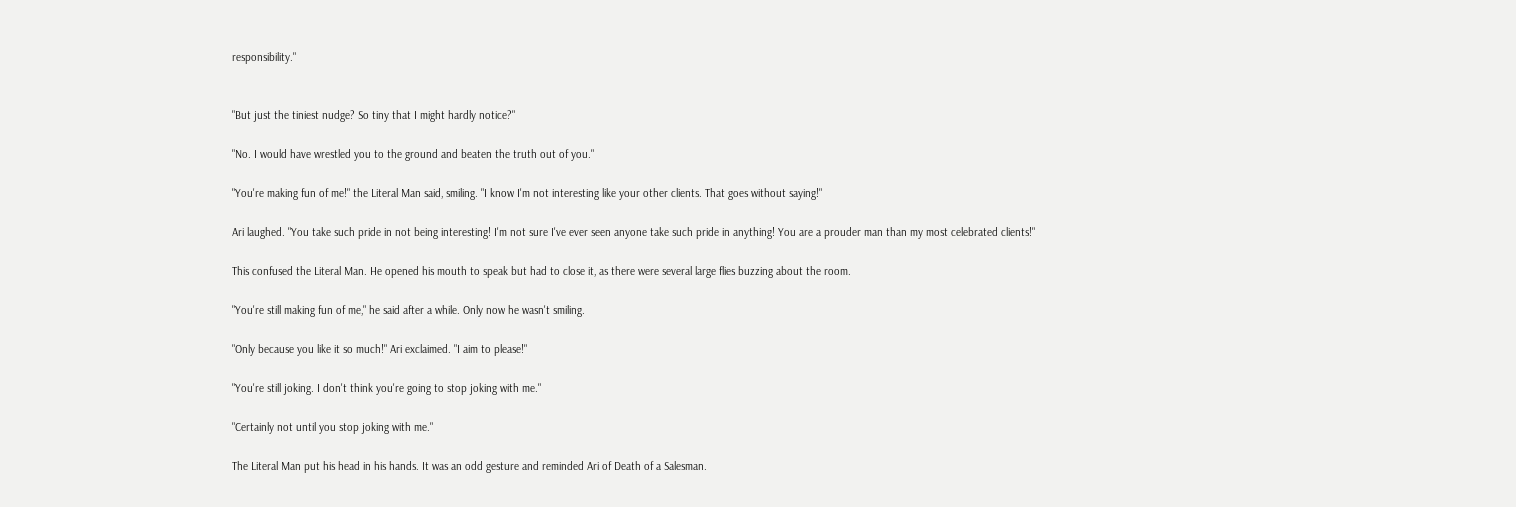responsibility."


"But just the tiniest nudge? So tiny that I might hardly notice?"

"No. I would have wrestled you to the ground and beaten the truth out of you."

"You're making fun of me!" the Literal Man said, smiling. "I know I'm not interesting like your other clients. That goes without saying!"

Ari laughed. "You take such pride in not being interesting! I'm not sure I've ever seen anyone take such pride in anything! You are a prouder man than my most celebrated clients!"

This confused the Literal Man. He opened his mouth to speak but had to close it, as there were several large flies buzzing about the room.

"You're still making fun of me," he said after a while. Only now he wasn't smiling.

"Only because you like it so much!" Ari exclaimed. "I aim to please!"

"You're still joking. I don't think you're going to stop joking with me."

"Certainly not until you stop joking with me."

The Literal Man put his head in his hands. It was an odd gesture and reminded Ari of Death of a Salesman.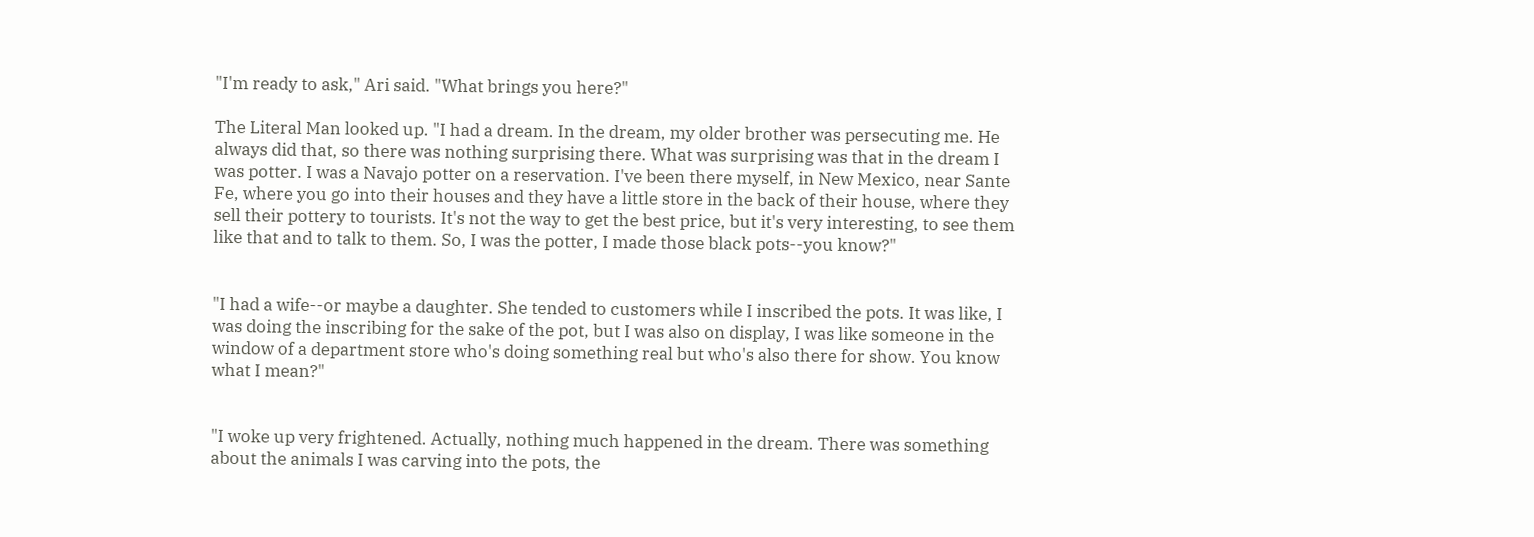"I'm ready to ask," Ari said. "What brings you here?"

The Literal Man looked up. "I had a dream. In the dream, my older brother was persecuting me. He always did that, so there was nothing surprising there. What was surprising was that in the dream I was potter. I was a Navajo potter on a reservation. I've been there myself, in New Mexico, near Sante Fe, where you go into their houses and they have a little store in the back of their house, where they sell their pottery to tourists. It's not the way to get the best price, but it's very interesting, to see them like that and to talk to them. So, I was the potter, I made those black pots--you know?"


"I had a wife--or maybe a daughter. She tended to customers while I inscribed the pots. It was like, I was doing the inscribing for the sake of the pot, but I was also on display, I was like someone in the window of a department store who's doing something real but who's also there for show. You know what I mean?"


"I woke up very frightened. Actually, nothing much happened in the dream. There was something about the animals I was carving into the pots, the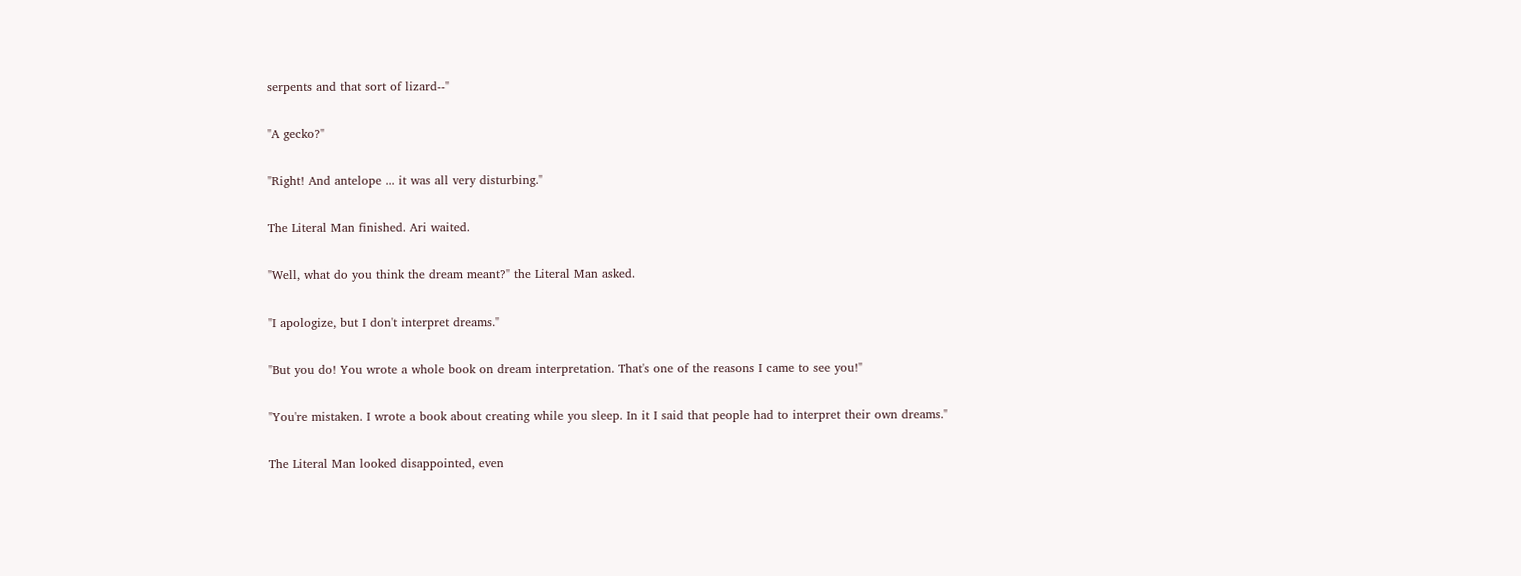serpents and that sort of lizard--"

"A gecko?"

"Right! And antelope ... it was all very disturbing."

The Literal Man finished. Ari waited.

"Well, what do you think the dream meant?" the Literal Man asked.

"I apologize, but I don't interpret dreams."

"But you do! You wrote a whole book on dream interpretation. That's one of the reasons I came to see you!"

"You're mistaken. I wrote a book about creating while you sleep. In it I said that people had to interpret their own dreams."

The Literal Man looked disappointed, even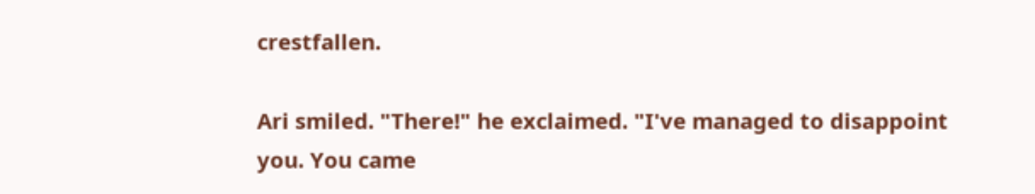crestfallen.

Ari smiled. "There!" he exclaimed. "I've managed to disappoint you. You came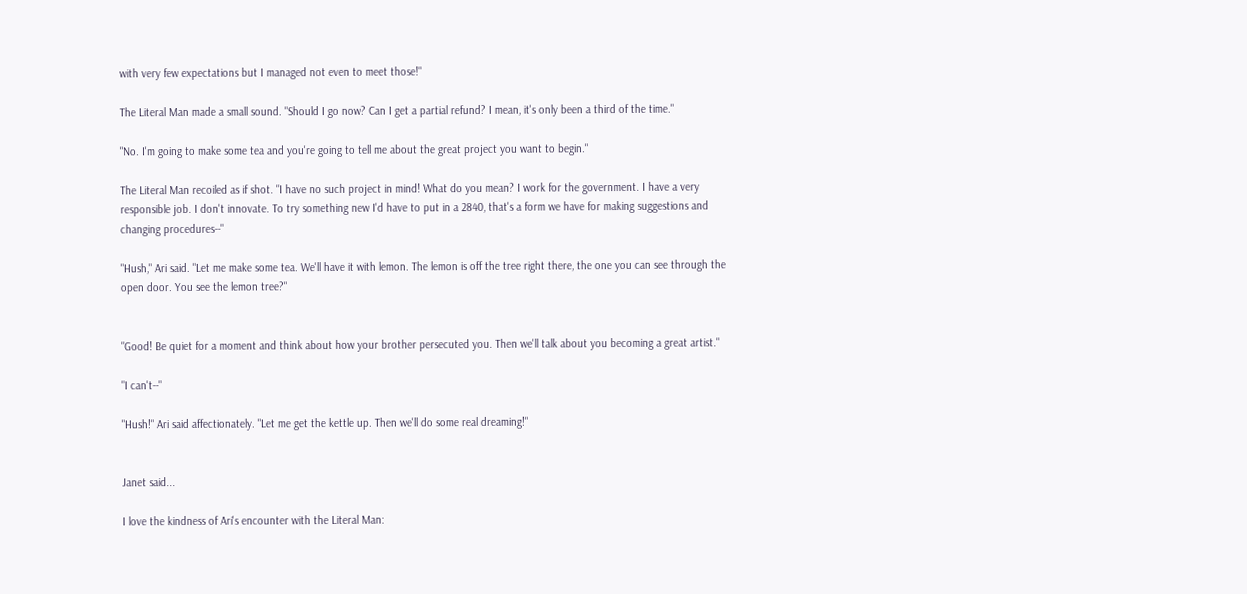with very few expectations but I managed not even to meet those!"

The Literal Man made a small sound. "Should I go now? Can I get a partial refund? I mean, it's only been a third of the time."

"No. I'm going to make some tea and you're going to tell me about the great project you want to begin."

The Literal Man recoiled as if shot. "I have no such project in mind! What do you mean? I work for the government. I have a very responsible job. I don't innovate. To try something new I'd have to put in a 2840, that's a form we have for making suggestions and changing procedures--"

"Hush," Ari said. "Let me make some tea. We'll have it with lemon. The lemon is off the tree right there, the one you can see through the open door. You see the lemon tree?"


"Good! Be quiet for a moment and think about how your brother persecuted you. Then we'll talk about you becoming a great artist."

"I can't--"

"Hush!" Ari said affectionately. "Let me get the kettle up. Then we'll do some real dreaming!"


Janet said...

I love the kindness of Ari's encounter with the Literal Man: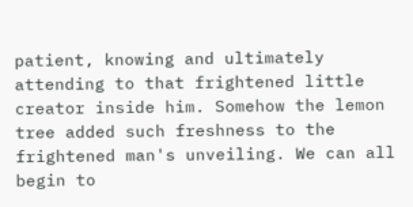patient, knowing and ultimately attending to that frightened little creator inside him. Somehow the lemon tree added such freshness to the frightened man's unveiling. We can all begin to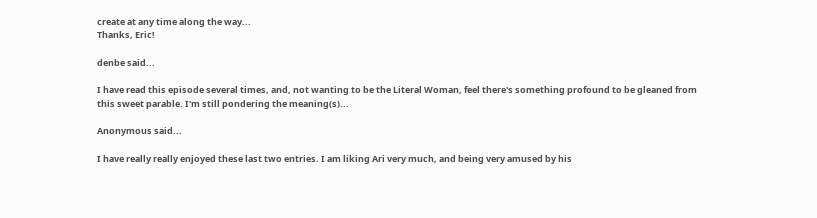create at any time along the way...
Thanks, Eric!

denbe said...

I have read this episode several times, and, not wanting to be the Literal Woman, feel there's something profound to be gleaned from this sweet parable. I'm still pondering the meaning(s)...

Anonymous said...

I have really really enjoyed these last two entries. I am liking Ari very much, and being very amused by his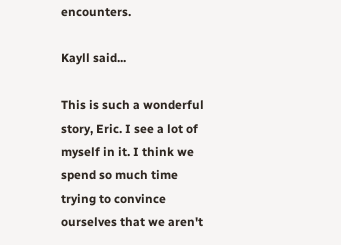encounters.

Kayll said...

This is such a wonderful story, Eric. I see a lot of myself in it. I think we spend so much time trying to convince ourselves that we aren't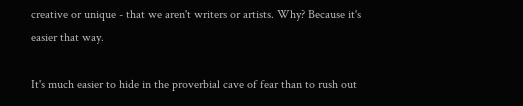creative or unique - that we aren't writers or artists. Why? Because it's easier that way.

It's much easier to hide in the proverbial cave of fear than to rush out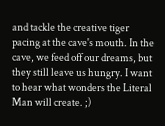and tackle the creative tiger pacing at the cave's mouth. In the cave, we feed off our dreams, but they still leave us hungry. I want to hear what wonders the Literal Man will create. ;)